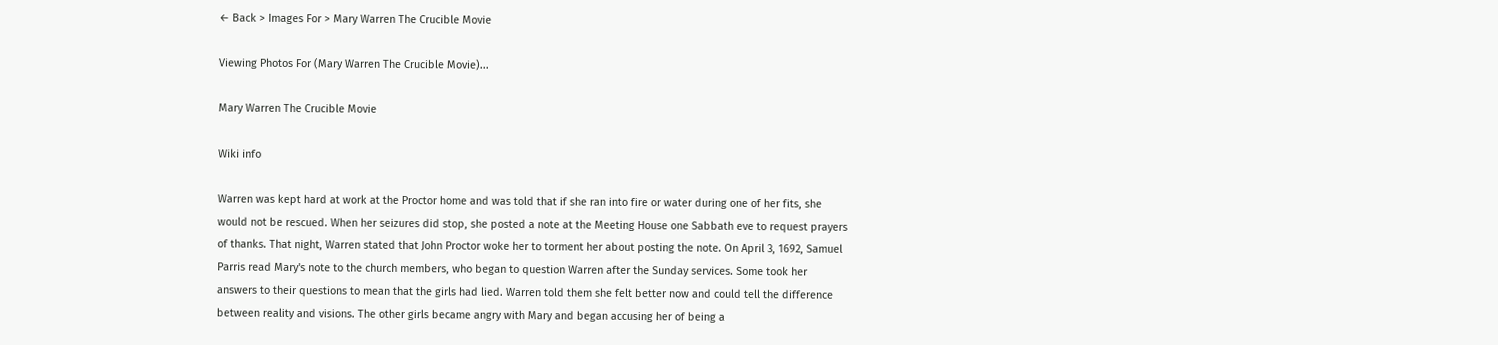← Back > Images For > Mary Warren The Crucible Movie

Viewing Photos For (Mary Warren The Crucible Movie)...

Mary Warren The Crucible Movie

Wiki info

Warren was kept hard at work at the Proctor home and was told that if she ran into fire or water during one of her fits, she would not be rescued. When her seizures did stop, she posted a note at the Meeting House one Sabbath eve to request prayers of thanks. That night, Warren stated that John Proctor woke her to torment her about posting the note. On April 3, 1692, Samuel Parris read Mary's note to the church members, who began to question Warren after the Sunday services. Some took her answers to their questions to mean that the girls had lied. Warren told them she felt better now and could tell the difference between reality and visions. The other girls became angry with Mary and began accusing her of being a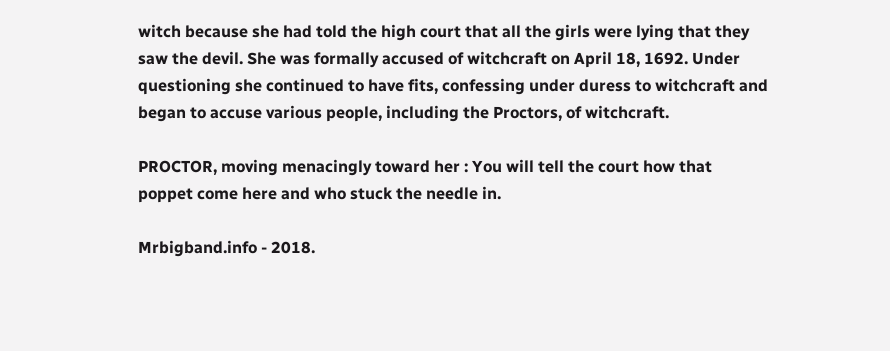witch because she had told the high court that all the girls were lying that they saw the devil. She was formally accused of witchcraft on April 18, 1692. Under questioning she continued to have fits, confessing under duress to witchcraft and began to accuse various people, including the Proctors, of witchcraft.

PROCTOR, moving menacingly toward her : You will tell the court how that poppet come here and who stuck the needle in.

Mrbigband.info - 2018.